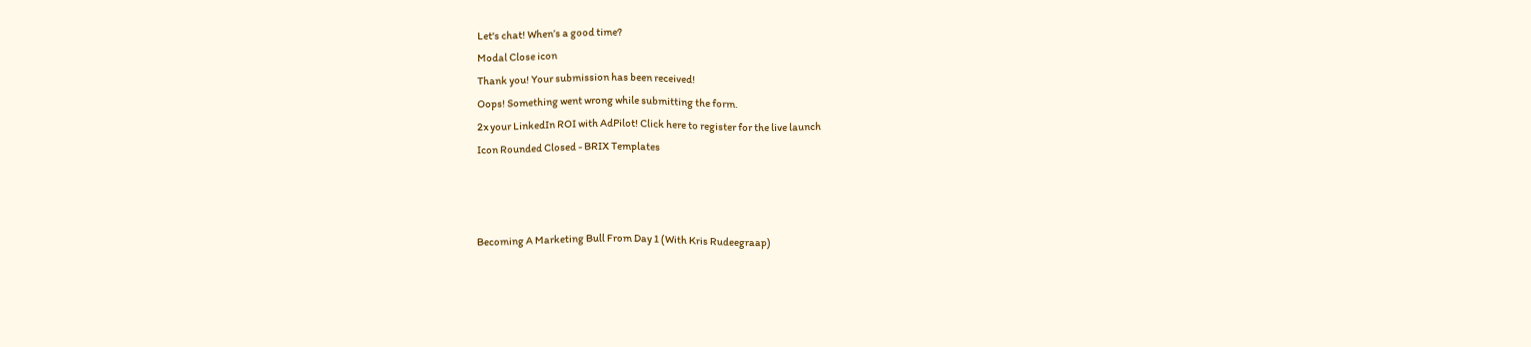Let's chat! When’s a good time?
Modal Close icon
Thank you! Your submission has been received!
Oops! Something went wrong while submitting the form.
2x your LinkedIn ROI with AdPilot! Click here to register for the live launch
Icon Rounded Closed - BRIX Templates



Becoming A Marketing Bull From Day 1 (With Kris Rudeegraap)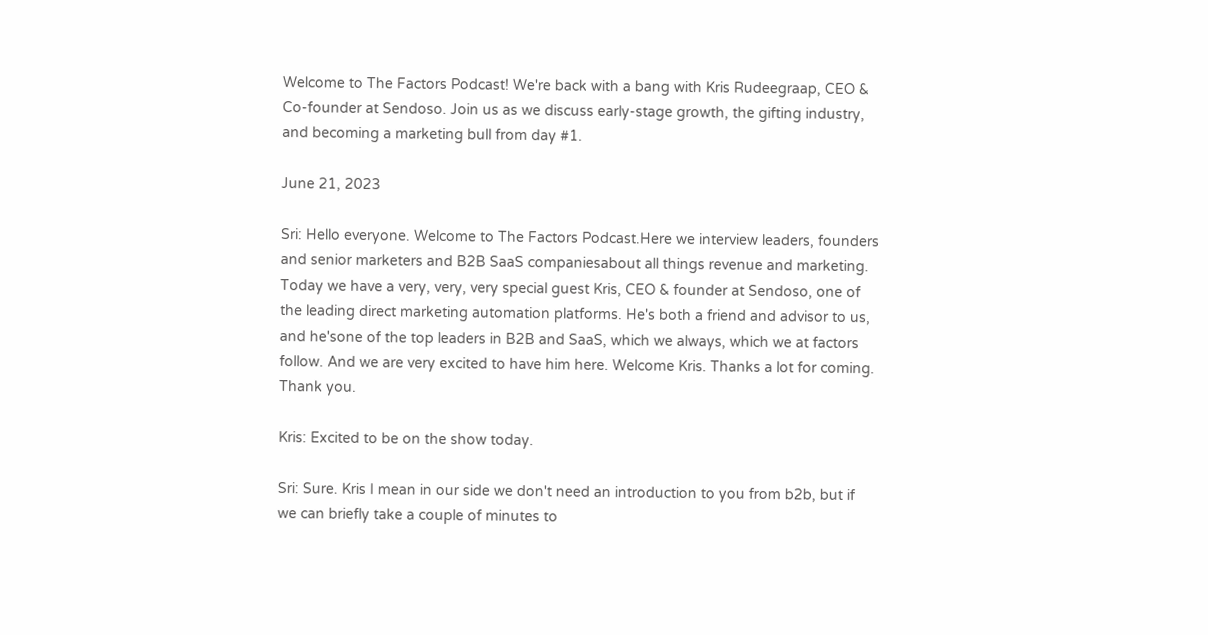Welcome to The Factors Podcast! We're back with a bang with Kris Rudeegraap, CEO & Co-founder at Sendoso. Join us as we discuss early-stage growth, the gifting industry, and becoming a marketing bull from day #1.

June 21, 2023

Sri: Hello everyone. Welcome to The Factors Podcast.Here we interview leaders, founders and senior marketers and B2B SaaS companiesabout all things revenue and marketing. Today we have a very, very, very special guest Kris, CEO & founder at Sendoso, one of the leading direct marketing automation platforms. He's both a friend and advisor to us, and he'sone of the top leaders in B2B and SaaS, which we always, which we at factors follow. And we are very excited to have him here. Welcome Kris. Thanks a lot for coming. Thank you.

Kris: Excited to be on the show today.

Sri: Sure. Kris I mean in our side we don't need an introduction to you from b2b, but if we can briefly take a couple of minutes to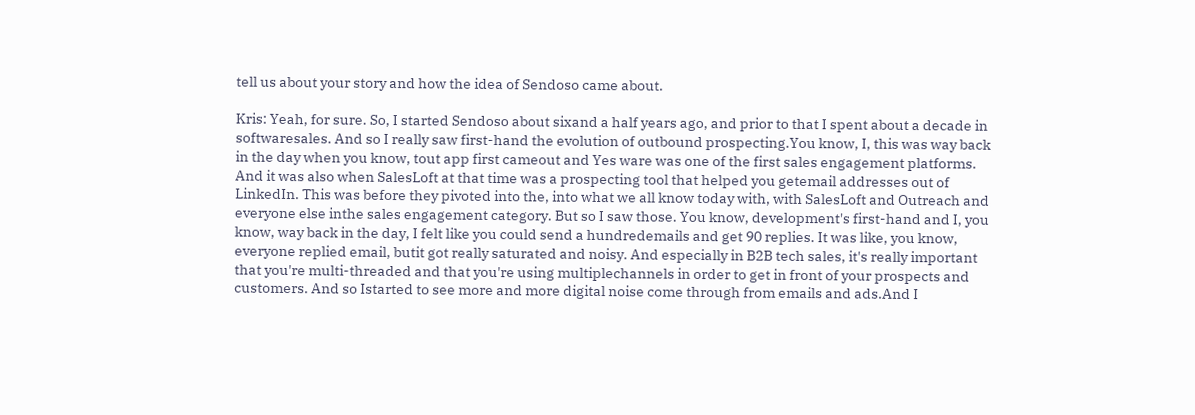tell us about your story and how the idea of Sendoso came about.

Kris: Yeah, for sure. So, I started Sendoso about sixand a half years ago, and prior to that I spent about a decade in softwaresales. And so I really saw first-hand the evolution of outbound prospecting.You know, I, this was way back in the day when you know, tout app first cameout and Yes ware was one of the first sales engagement platforms. And it was also when SalesLoft at that time was a prospecting tool that helped you getemail addresses out of LinkedIn. This was before they pivoted into the, into what we all know today with, with SalesLoft and Outreach and everyone else inthe sales engagement category. But so I saw those. You know, development's first-hand and I, you know, way back in the day, I felt like you could send a hundredemails and get 90 replies. It was like, you know, everyone replied email, butit got really saturated and noisy. And especially in B2B tech sales, it's really important that you're multi-threaded and that you're using multiplechannels in order to get in front of your prospects and customers. And so Istarted to see more and more digital noise come through from emails and ads.And I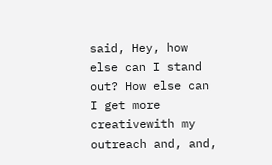said, Hey, how else can I stand out? How else can I get more creativewith my outreach and, and,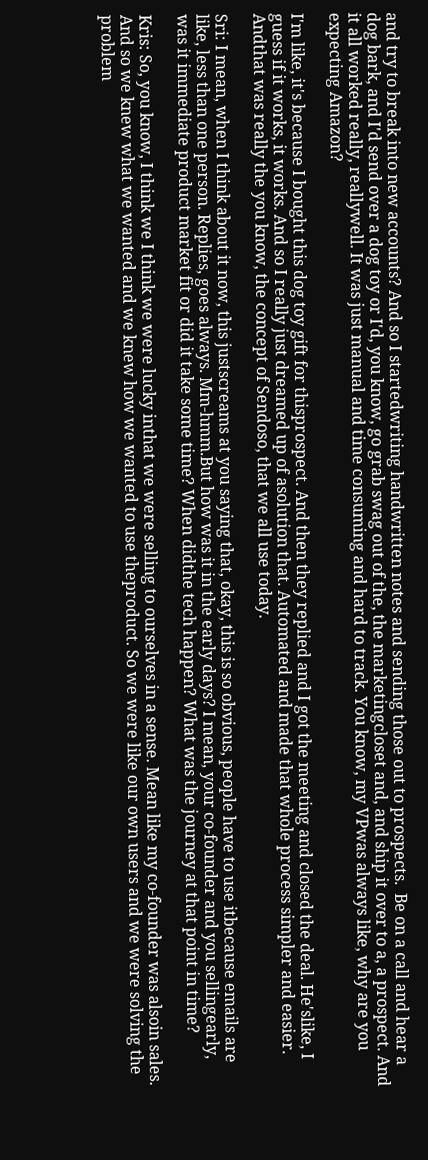and try to break into new accounts? And so I startedwriting handwritten notes and sending those out to prospects.  Be on a call and hear a dog bark, and I'd send over a dog toy or I'd, you know, go grab swag out of the, the marketingcloset and, and ship it over to a, a prospect. And it all worked really, reallywell. It was just manual and time consuming and hard to track. You know, my VPwas always like, why are you expecting Amazon?

I'm like, it's because I bought this dog toy gift for thisprospect. And then they replied and I got the meeting and closed the deal. He'slike, I guess if it works, it works. And so I really just dreamed up of asolution that. Automated and made that whole process simpler and easier. Andthat was really the you know, the concept of Sendoso, that we all use today.

Sri: I mean, when I think about it now, this justscreams at you saying that, okay, this is so obvious, people have to use itbecause emails are like, less than one person. Replies, goes always. Mm-hmm.But how was it in the early days? I mean, your co-founder and you sellingearly, was it immediate product market fit or did it take some time? When didthe tech happen? What was the journey at that point in time?

Kris: So, you know, I think we I think we were lucky inthat we were selling to ourselves in a sense. Mean like my co-founder was alsoin sales. And so we knew what we wanted and we knew how we wanted to use theproduct. So we were like our own users and we were solving the problem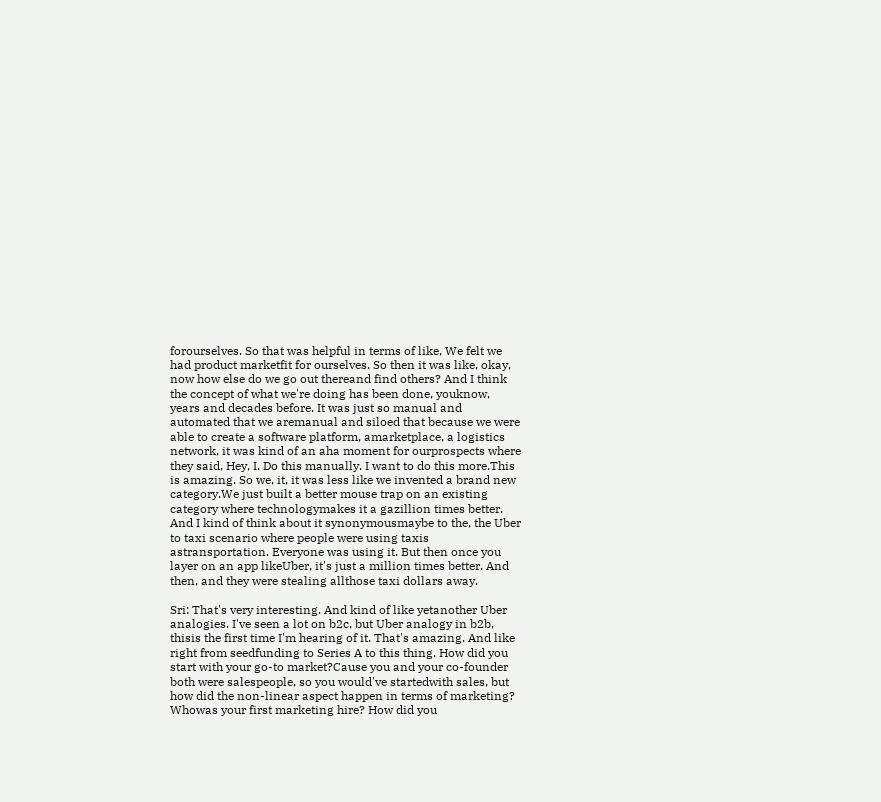forourselves. So that was helpful in terms of like, We felt we had product marketfit for ourselves. So then it was like, okay, now how else do we go out thereand find others? And I think the concept of what we're doing has been done, youknow, years and decades before. It was just so manual and automated that we aremanual and siloed that because we were able to create a software platform, amarketplace, a logistics network, it was kind of an aha moment for ourprospects where they said, Hey, I. Do this manually. I want to do this more.This is amazing. So we, it, it was less like we invented a brand new category.We just built a better mouse trap on an existing category where technologymakes it a gazillion times better. And I kind of think about it synonymousmaybe to the, the Uber to taxi scenario where people were using taxis astransportation. Everyone was using it. But then once you layer on an app likeUber, it's just a million times better. And then, and they were stealing allthose taxi dollars away.

Sri: That's very interesting. And kind of like yetanother Uber analogies. I've seen a lot on b2c, but Uber analogy in b2b, thisis the first time I'm hearing of it. That's amazing. And like right from seedfunding to Series A to this thing. How did you start with your go-to market?Cause you and your co-founder both were salespeople, so you would've startedwith sales, but how did the non-linear aspect happen in terms of marketing? Whowas your first marketing hire? How did you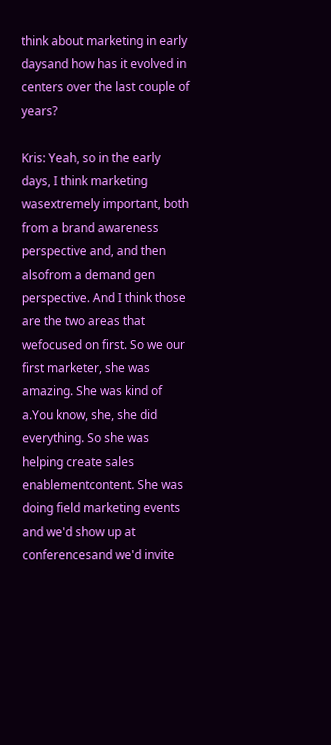think about marketing in early daysand how has it evolved in centers over the last couple of years?

Kris: Yeah, so in the early days, I think marketing wasextremely important, both from a brand awareness perspective and, and then alsofrom a demand gen perspective. And I think those are the two areas that wefocused on first. So we our first marketer, she was amazing. She was kind of a.You know, she, she did everything. So she was helping create sales enablementcontent. She was doing field marketing events and we'd show up at conferencesand we'd invite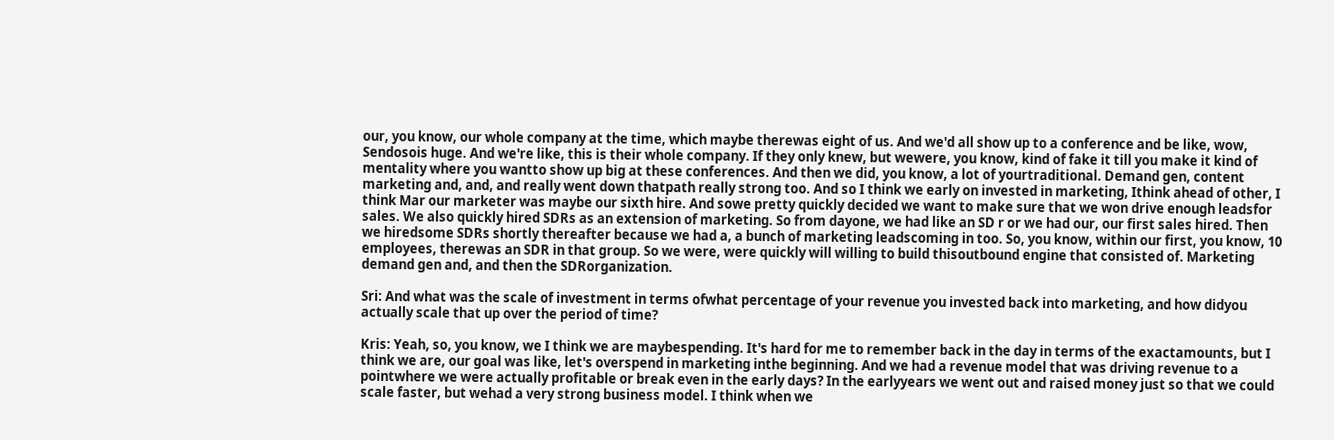our, you know, our whole company at the time, which maybe therewas eight of us. And we'd all show up to a conference and be like, wow, Sendosois huge. And we're like, this is their whole company. If they only knew, but wewere, you know, kind of fake it till you make it kind of mentality where you wantto show up big at these conferences. And then we did, you know, a lot of yourtraditional. Demand gen, content marketing and, and, and really went down thatpath really strong too. And so I think we early on invested in marketing, Ithink ahead of other, I think Mar our marketer was maybe our sixth hire. And sowe pretty quickly decided we want to make sure that we won drive enough leadsfor sales. We also quickly hired SDRs as an extension of marketing. So from dayone, we had like an SD r or we had our, our first sales hired. Then we hiredsome SDRs shortly thereafter because we had a, a bunch of marketing leadscoming in too. So, you know, within our first, you know, 10 employees, therewas an SDR in that group. So we were, were quickly will willing to build thisoutbound engine that consisted of. Marketing demand gen and, and then the SDRorganization.

Sri: And what was the scale of investment in terms ofwhat percentage of your revenue you invested back into marketing, and how didyou actually scale that up over the period of time?

Kris: Yeah, so, you know, we I think we are maybespending. It's hard for me to remember back in the day in terms of the exactamounts, but I think we are, our goal was like, let's overspend in marketing inthe beginning. And we had a revenue model that was driving revenue to a pointwhere we were actually profitable or break even in the early days? In the earlyyears we went out and raised money just so that we could scale faster, but wehad a very strong business model. I think when we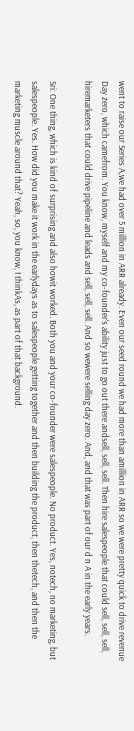went to raise our Series A,we had over 5 million in ARR already. Even our seed round we had more than amillion in ARR so we were pretty quick to drive revenue Day zero, which camefrom. You know, myself and my co-founder's ability just to go out there andsell, sell, sell. Then hire salespeople that could sell, sell, sell, hiremarketers that could drive pipeline and leads and sell, sell, sell. And so wewere selling day zero. And, and that was part of our d n A in the early years.

Sri: One thing, which is kind of surprising and also howit worked. Both you and your co-founder were salespeople. No product. Yes, notech, no marketing, but salespeople. Yes. How did you make it work in the earlydays as to salespeople getting together and then building the product, then thetech, and then the marketing muscle around that? Yeah, so, you know, I thinkAs, as part of that background.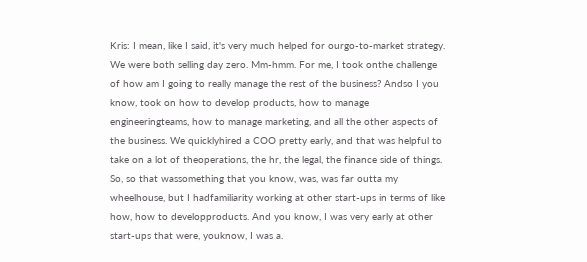Kris: I mean, like I said, it's very much helped for ourgo-to-market strategy. We were both selling day zero. Mm-hmm. For me, I took onthe challenge of how am I going to really manage the rest of the business? Andso I you know, took on how to develop products, how to manage engineeringteams, how to manage marketing, and all the other aspects of the business. We quicklyhired a COO pretty early, and that was helpful to take on a lot of theoperations, the hr, the legal, the finance side of things. So, so that wassomething that you know, was, was far outta my wheelhouse, but I hadfamiliarity working at other start-ups in terms of like how, how to developproducts. And you know, I was very early at other start-ups that were, youknow, I was a.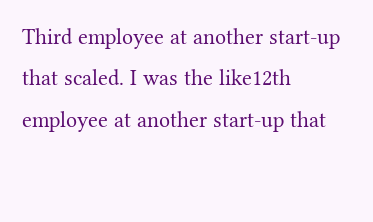Third employee at another start-up that scaled. I was the like12th employee at another start-up that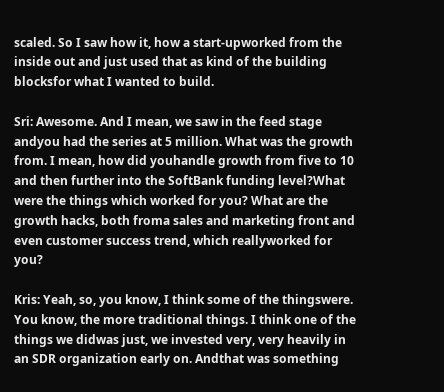scaled. So I saw how it, how a start-upworked from the inside out and just used that as kind of the building blocksfor what I wanted to build.

Sri: Awesome. And I mean, we saw in the feed stage andyou had the series at 5 million. What was the growth from. I mean, how did youhandle growth from five to 10 and then further into the SoftBank funding level?What were the things which worked for you? What are the growth hacks, both froma sales and marketing front and even customer success trend, which reallyworked for you?

Kris: Yeah, so, you know, I think some of the thingswere. You know, the more traditional things. I think one of the things we didwas just, we invested very, very heavily in an SDR organization early on. Andthat was something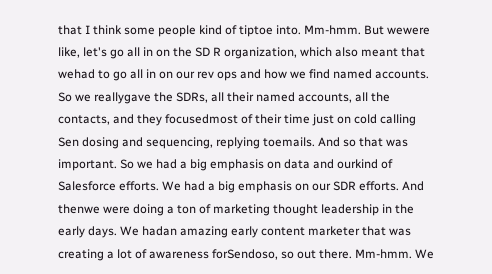that I think some people kind of tiptoe into. Mm-hmm. But wewere like, let's go all in on the SD R organization, which also meant that wehad to go all in on our rev ops and how we find named accounts. So we reallygave the SDRs, all their named accounts, all the contacts, and they focusedmost of their time just on cold calling Sen dosing and sequencing, replying toemails. And so that was important. So we had a big emphasis on data and ourkind of Salesforce efforts. We had a big emphasis on our SDR efforts. And thenwe were doing a ton of marketing thought leadership in the early days. We hadan amazing early content marketer that was creating a lot of awareness forSendoso, so out there. Mm-hmm. We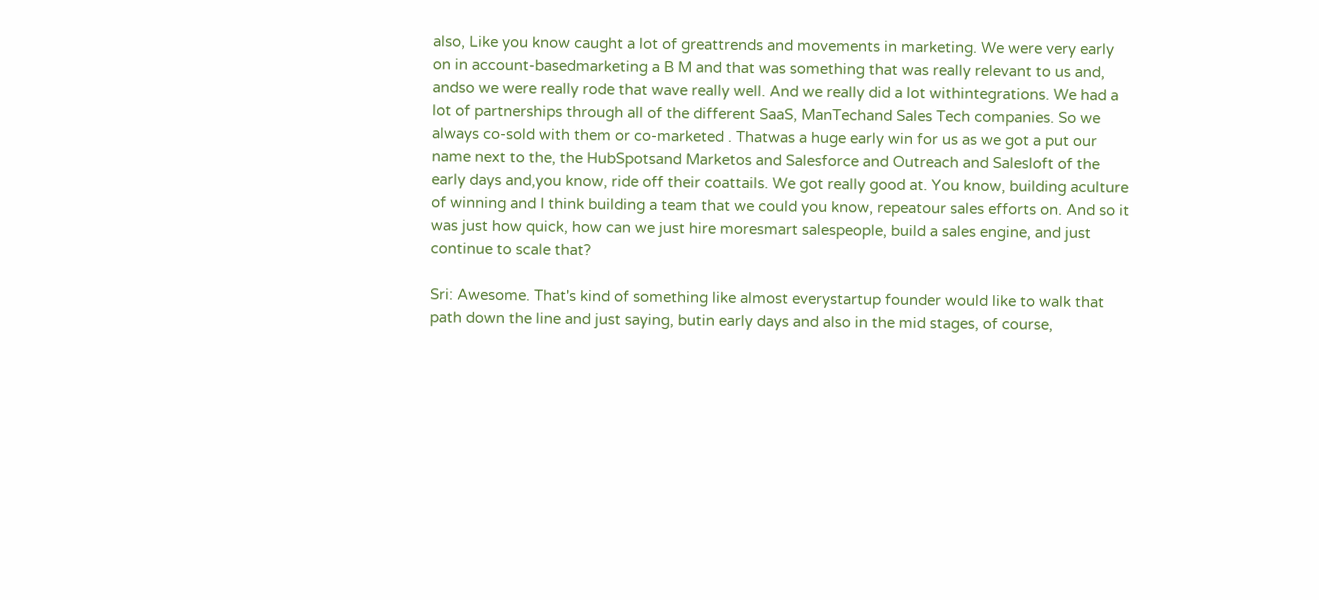also, Like you know caught a lot of greattrends and movements in marketing. We were very early on in account-basedmarketing a B M and that was something that was really relevant to us and, andso we were really rode that wave really well. And we really did a lot withintegrations. We had a lot of partnerships through all of the different SaaS, ManTechand Sales Tech companies. So we always co-sold with them or co-marketed . Thatwas a huge early win for us as we got a put our name next to the, the HubSpotsand Marketos and Salesforce and Outreach and Salesloft of the early days and,you know, ride off their coattails. We got really good at. You know, building aculture of winning and I think building a team that we could you know, repeatour sales efforts on. And so it was just how quick, how can we just hire moresmart salespeople, build a sales engine, and just continue to scale that?

Sri: Awesome. That's kind of something like almost everystartup founder would like to walk that path down the line and just saying, butin early days and also in the mid stages, of course,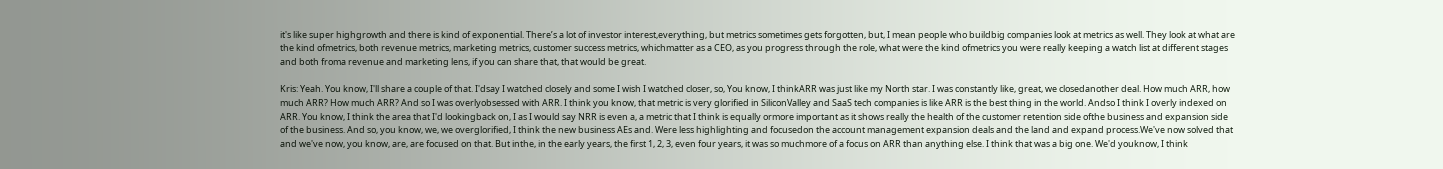it's like super highgrowth and there is kind of exponential. There’s a lot of investor interest,everything, but metrics sometimes gets forgotten, but, I mean people who buildbig companies look at metrics as well. They look at what are the kind ofmetrics, both revenue metrics, marketing metrics, customer success metrics, whichmatter as a CEO, as you progress through the role, what were the kind ofmetrics you were really keeping a watch list at different stages and both froma revenue and marketing lens, if you can share that, that would be great.

Kris: Yeah. You know, I'll share a couple of that. I'dsay I watched closely and some I wish I watched closer, so, You know, I thinkARR was just like my North star. I was constantly like, great, we closedanother deal. How much ARR, how much ARR? How much ARR? And so I was overlyobsessed with ARR. I think you know, that metric is very glorified in SiliconValley and SaaS tech companies is like ARR is the best thing in the world. Andso I think I overly indexed on ARR. You know, I think the area that I'd lookingback on, I as I would say NRR is even a, a metric that I think is equally ormore important as it shows really the health of the customer retention side ofthe business and expansion side of the business. And so, you know, we, we overglorified, I think the new business AEs and. Were less highlighting and focusedon the account management expansion deals and the land and expand process.We've now solved that and we've now, you know, are, are focused on that. But inthe, in the early years, the first 1, 2, 3, even four years, it was so muchmore of a focus on ARR than anything else. I think that was a big one. We'd youknow, I think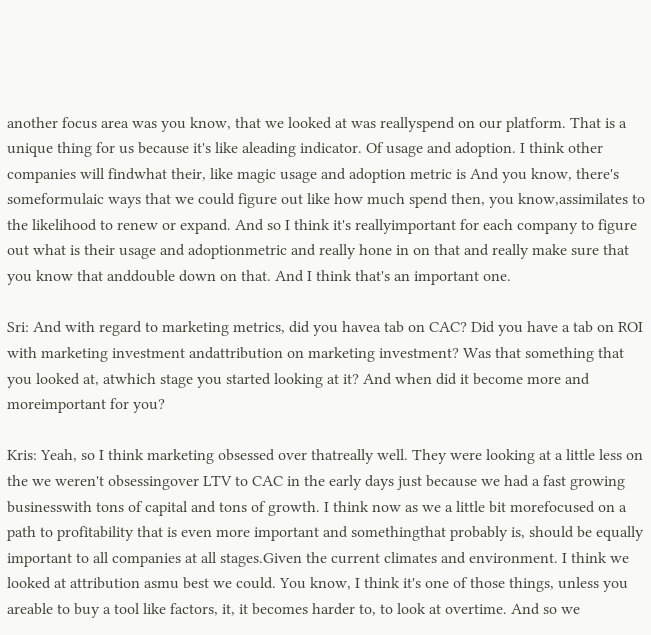another focus area was you know, that we looked at was reallyspend on our platform. That is a unique thing for us because it's like aleading indicator. Of usage and adoption. I think other companies will findwhat their, like magic usage and adoption metric is And you know, there's someformulaic ways that we could figure out like how much spend then, you know,assimilates to the likelihood to renew or expand. And so I think it's reallyimportant for each company to figure out what is their usage and adoptionmetric and really hone in on that and really make sure that you know that anddouble down on that. And I think that's an important one.

Sri: And with regard to marketing metrics, did you havea tab on CAC? Did you have a tab on ROI with marketing investment andattribution on marketing investment? Was that something that you looked at, atwhich stage you started looking at it? And when did it become more and moreimportant for you?

Kris: Yeah, so I think marketing obsessed over thatreally well. They were looking at a little less on the we weren't obsessingover LTV to CAC in the early days just because we had a fast growing businesswith tons of capital and tons of growth. I think now as we a little bit morefocused on a path to profitability that is even more important and somethingthat probably is, should be equally important to all companies at all stages.Given the current climates and environment. I think we looked at attribution asmu best we could. You know, I think it's one of those things, unless you areable to buy a tool like factors, it, it becomes harder to, to look at overtime. And so we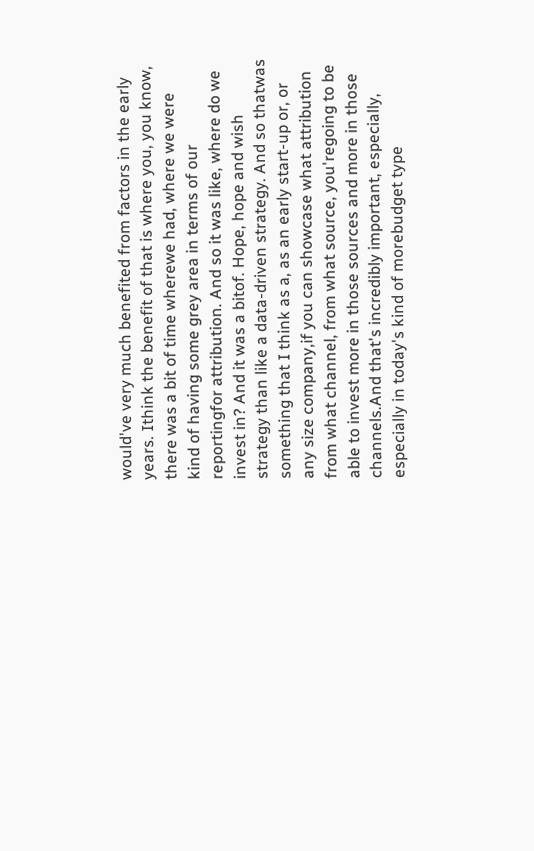would've very much benefited from factors in the early years. Ithink the benefit of that is where you, you know, there was a bit of time wherewe had, where we were kind of having some grey area in terms of our reportingfor attribution. And so it was like, where do we invest in? And it was a bitof. Hope, hope and wish strategy than like a data-driven strategy. And so thatwas something that I think as a, as an early start-up or, or any size company,if you can showcase what attribution from what channel, from what source, you'regoing to be able to invest more in those sources and more in those channels.And that's incredibly important, especially, especially in today's kind of morebudget type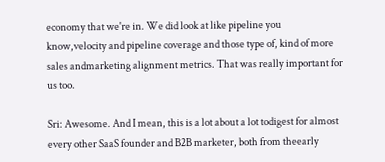economy that we're in. We did look at like pipeline you know,velocity and pipeline coverage and those type of, kind of more sales andmarketing alignment metrics. That was really important for us too.

Sri: Awesome. And I mean, this is a lot about a lot todigest for almost every other SaaS founder and B2B marketer, both from theearly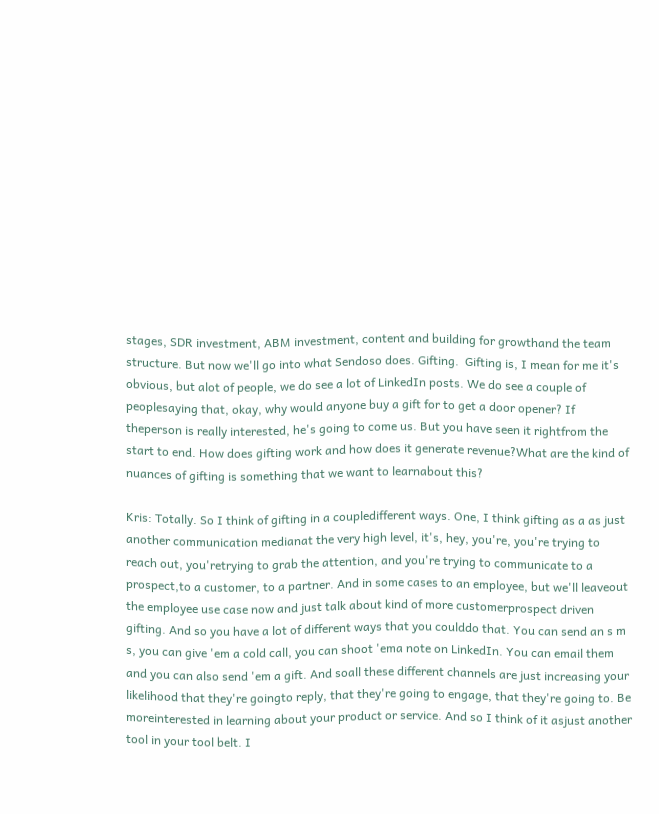stages, SDR investment, ABM investment, content and building for growthand the team structure. But now we'll go into what Sendoso does. Gifting.  Gifting is, I mean for me it's obvious, but alot of people, we do see a lot of LinkedIn posts. We do see a couple of peoplesaying that, okay, why would anyone buy a gift for to get a door opener? If theperson is really interested, he's going to come us. But you have seen it rightfrom the start to end. How does gifting work and how does it generate revenue?What are the kind of nuances of gifting is something that we want to learnabout this?

Kris: Totally. So I think of gifting in a coupledifferent ways. One, I think gifting as a as just another communication medianat the very high level, it's, hey, you're, you're trying to reach out, you'retrying to grab the attention, and you're trying to communicate to a prospect,to a customer, to a partner. And in some cases to an employee, but we'll leaveout the employee use case now and just talk about kind of more customerprospect driven gifting. And so you have a lot of different ways that you coulddo that. You can send an s m s, you can give 'em a cold call, you can shoot 'ema note on LinkedIn. You can email them and you can also send 'em a gift. And soall these different channels are just increasing your likelihood that they're goingto reply, that they're going to engage, that they're going to. Be moreinterested in learning about your product or service. And so I think of it asjust another tool in your tool belt. I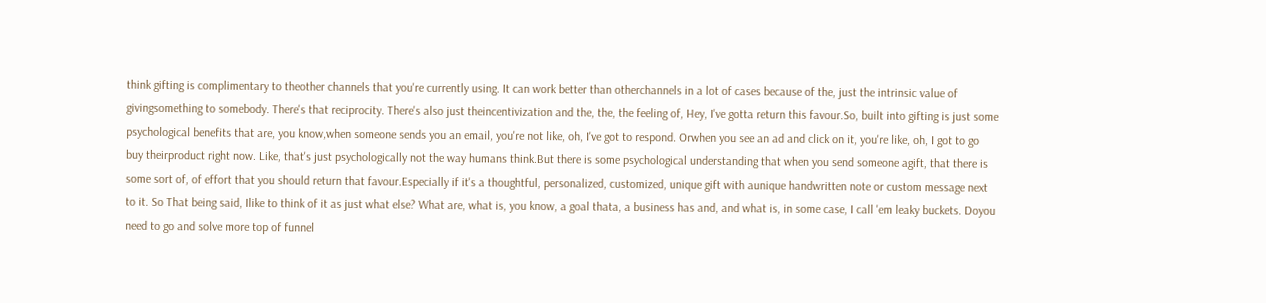think gifting is complimentary to theother channels that you're currently using. It can work better than otherchannels in a lot of cases because of the, just the intrinsic value of givingsomething to somebody. There's that reciprocity. There's also just theincentivization and the, the, the feeling of, Hey, I've gotta return this favour.So, built into gifting is just some psychological benefits that are, you know,when someone sends you an email, you're not like, oh, I've got to respond. Orwhen you see an ad and click on it, you're like, oh, I got to go buy theirproduct right now. Like, that's just psychologically not the way humans think.But there is some psychological understanding that when you send someone agift, that there is some sort of, of effort that you should return that favour.Especially if it's a thoughtful, personalized, customized, unique gift with aunique handwritten note or custom message next to it. So That being said, Ilike to think of it as just what else? What are, what is, you know, a goal thata, a business has and, and what is, in some case, I call 'em leaky buckets. Doyou need to go and solve more top of funnel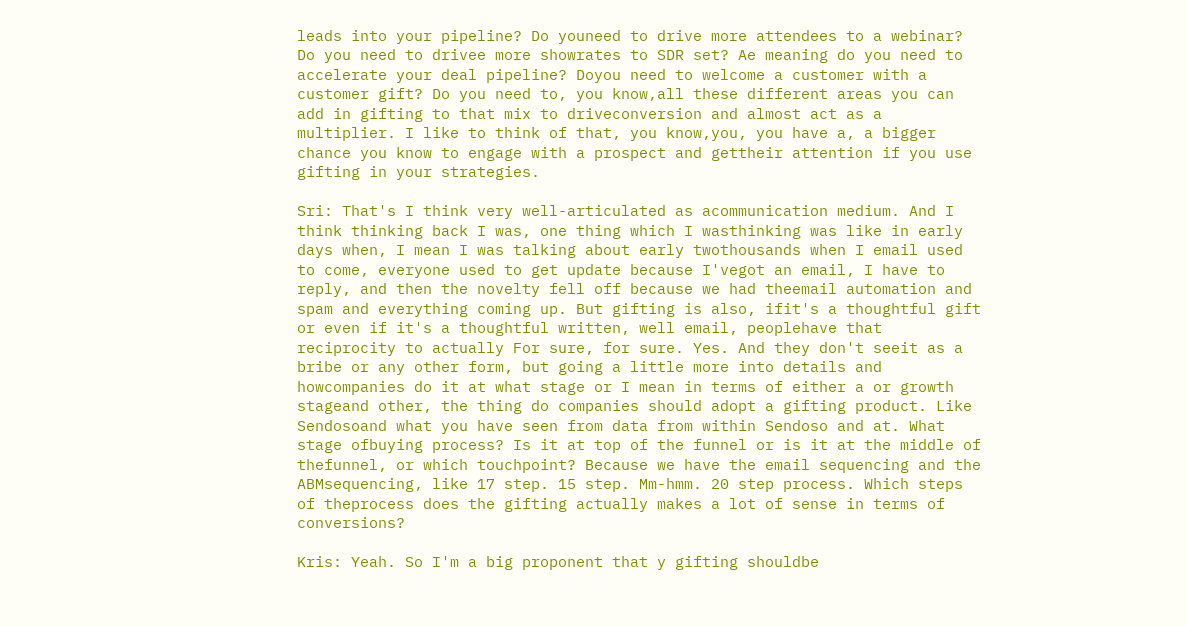leads into your pipeline? Do youneed to drive more attendees to a webinar? Do you need to drivee more showrates to SDR set? Ae meaning do you need to accelerate your deal pipeline? Doyou need to welcome a customer with a customer gift? Do you need to, you know,all these different areas you can add in gifting to that mix to driveconversion and almost act as a multiplier. I like to think of that, you know,you, you have a, a bigger chance you know to engage with a prospect and gettheir attention if you use gifting in your strategies.

Sri: That's I think very well-articulated as acommunication medium. And I think thinking back I was, one thing which I wasthinking was like in early days when, I mean I was talking about early twothousands when I email used to come, everyone used to get update because I'vegot an email, I have to reply, and then the novelty fell off because we had theemail automation and spam and everything coming up. But gifting is also, ifit's a thoughtful gift or even if it's a thoughtful written, well email, peoplehave that reciprocity to actually For sure, for sure. Yes. And they don't seeit as a bribe or any other form, but going a little more into details and howcompanies do it at what stage or I mean in terms of either a or growth stageand other, the thing do companies should adopt a gifting product. Like Sendosoand what you have seen from data from within Sendoso and at. What stage ofbuying process? Is it at top of the funnel or is it at the middle of thefunnel, or which touchpoint? Because we have the email sequencing and the ABMsequencing, like 17 step. 15 step. Mm-hmm. 20 step process. Which steps of theprocess does the gifting actually makes a lot of sense in terms of conversions?

Kris: Yeah. So I'm a big proponent that y gifting shouldbe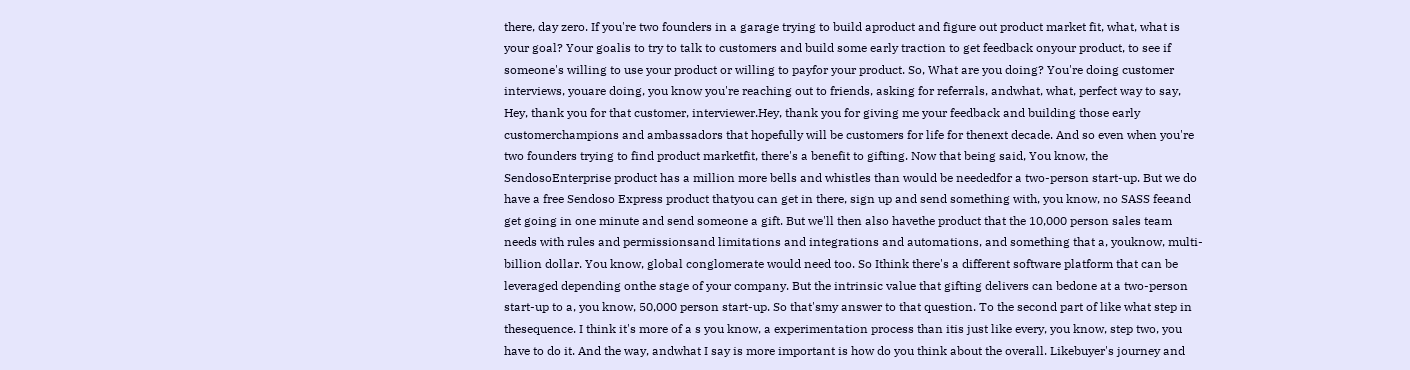there, day zero. If you're two founders in a garage trying to build aproduct and figure out product market fit, what, what is your goal? Your goalis to try to talk to customers and build some early traction to get feedback onyour product, to see if someone's willing to use your product or willing to payfor your product. So, What are you doing? You're doing customer interviews, youare doing, you know you're reaching out to friends, asking for referrals, andwhat, what, perfect way to say, Hey, thank you for that customer, interviewer.Hey, thank you for giving me your feedback and building those early customerchampions and ambassadors that hopefully will be customers for life for thenext decade. And so even when you're two founders trying to find product marketfit, there's a benefit to gifting. Now that being said, You know, the SendosoEnterprise product has a million more bells and whistles than would be neededfor a two-person start-up. But we do have a free Sendoso Express product thatyou can get in there, sign up and send something with, you know, no SASS feeand get going in one minute and send someone a gift. But we'll then also havethe product that the 10,000 person sales team needs with rules and permissionsand limitations and integrations and automations, and something that a, youknow, multi-billion dollar. You know, global conglomerate would need too. So Ithink there's a different software platform that can be leveraged depending onthe stage of your company. But the intrinsic value that gifting delivers can bedone at a two-person start-up to a, you know, 50,000 person start-up. So that'smy answer to that question. To the second part of like what step in thesequence. I think it's more of a s you know, a experimentation process than itis just like every, you know, step two, you have to do it. And the way, andwhat I say is more important is how do you think about the overall. Likebuyer's journey and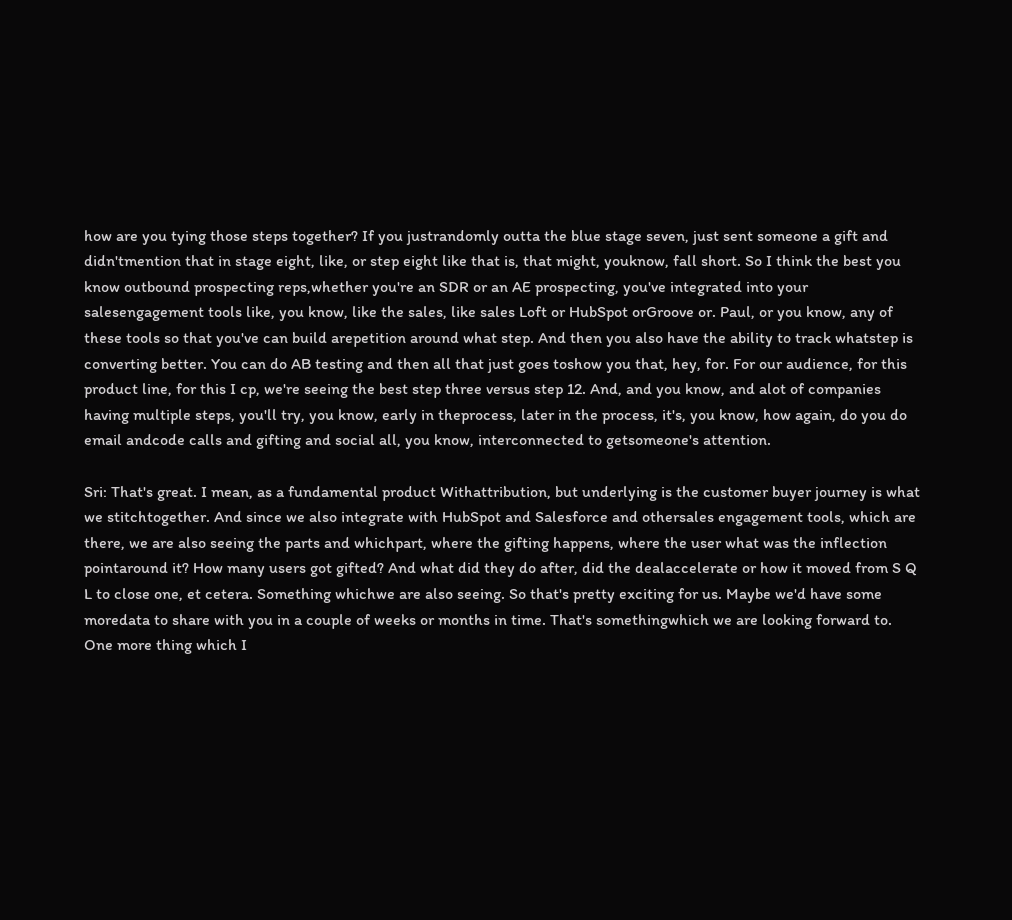how are you tying those steps together? If you justrandomly outta the blue stage seven, just sent someone a gift and didn'tmention that in stage eight, like, or step eight like that is, that might, youknow, fall short. So I think the best you know outbound prospecting reps,whether you're an SDR or an AE prospecting, you've integrated into your salesengagement tools like, you know, like the sales, like sales Loft or HubSpot orGroove or. Paul, or you know, any of these tools so that you've can build arepetition around what step. And then you also have the ability to track whatstep is converting better. You can do AB testing and then all that just goes toshow you that, hey, for. For our audience, for this product line, for this I cp, we're seeing the best step three versus step 12. And, and you know, and alot of companies having multiple steps, you'll try, you know, early in theprocess, later in the process, it's, you know, how again, do you do email andcode calls and gifting and social all, you know, interconnected to getsomeone's attention.

Sri: That's great. I mean, as a fundamental product Withattribution, but underlying is the customer buyer journey is what we stitchtogether. And since we also integrate with HubSpot and Salesforce and othersales engagement tools, which are there, we are also seeing the parts and whichpart, where the gifting happens, where the user what was the inflection pointaround it? How many users got gifted? And what did they do after, did the dealaccelerate or how it moved from S Q L to close one, et cetera. Something whichwe are also seeing. So that's pretty exciting for us. Maybe we'd have some moredata to share with you in a couple of weeks or months in time. That's somethingwhich we are looking forward to. One more thing which I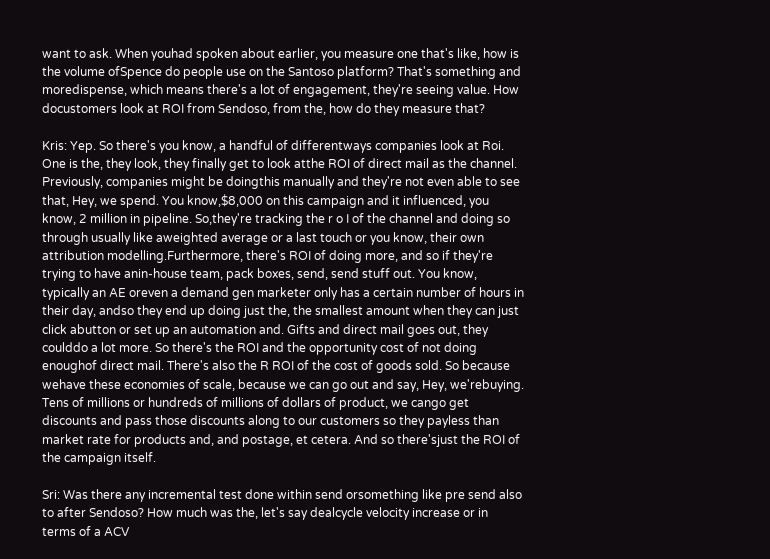want to ask. When youhad spoken about earlier, you measure one that's like, how is the volume ofSpence do people use on the Santoso platform? That's something and moredispense, which means there's a lot of engagement, they're seeing value. How docustomers look at ROI from Sendoso, from the, how do they measure that?

Kris: Yep. So there's you know, a handful of differentways companies look at Roi. One is the, they look, they finally get to look atthe ROI of direct mail as the channel. Previously, companies might be doingthis manually and they're not even able to see that, Hey, we spend. You know,$8,000 on this campaign and it influenced, you know, 2 million in pipeline. So,they're tracking the r o I of the channel and doing so through usually like aweighted average or a last touch or you know, their own attribution modelling.Furthermore, there's ROI of doing more, and so if they're trying to have anin-house team, pack boxes, send, send stuff out. You know, typically an AE oreven a demand gen marketer only has a certain number of hours in their day, andso they end up doing just the, the smallest amount when they can just click abutton or set up an automation and. Gifts and direct mail goes out, they coulddo a lot more. So there's the ROI and the opportunity cost of not doing enoughof direct mail. There's also the R ROI of the cost of goods sold. So because wehave these economies of scale, because we can go out and say, Hey, we'rebuying. Tens of millions or hundreds of millions of dollars of product, we cango get discounts and pass those discounts along to our customers so they payless than market rate for products and, and postage, et cetera. And so there'sjust the ROI of the campaign itself.

Sri: Was there any incremental test done within send orsomething like pre send also to after Sendoso? How much was the, let's say dealcycle velocity increase or in terms of a ACV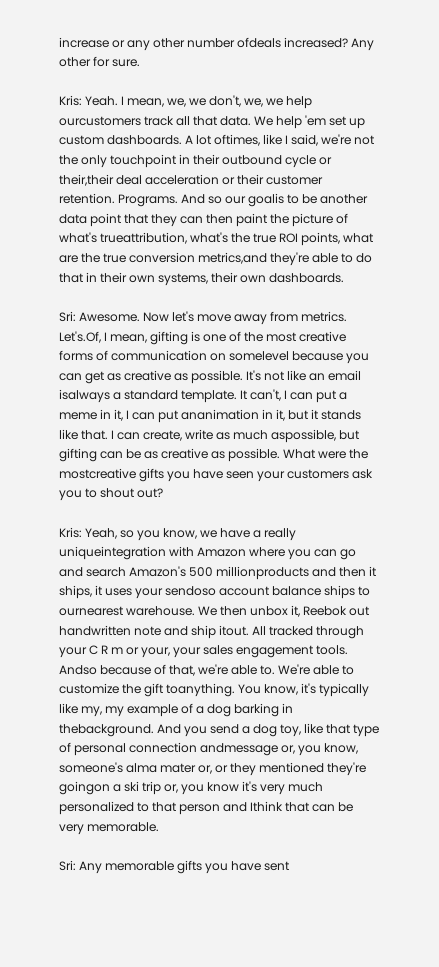increase or any other number ofdeals increased? Any other for sure.

Kris: Yeah. I mean, we, we don't, we, we help ourcustomers track all that data. We help 'em set up custom dashboards. A lot oftimes, like I said, we're not the only touchpoint in their outbound cycle or their,their deal acceleration or their customer retention. Programs. And so our goalis to be another data point that they can then paint the picture of what's trueattribution, what's the true ROI points, what are the true conversion metrics,and they're able to do that in their own systems, their own dashboards.

Sri: Awesome. Now let's move away from metrics. Let's.Of, I mean, gifting is one of the most creative forms of communication on somelevel because you can get as creative as possible. It's not like an email isalways a standard template. It can't, I can put a meme in it, I can put ananimation in it, but it stands like that. I can create, write as much aspossible, but gifting can be as creative as possible. What were the mostcreative gifts you have seen your customers ask you to shout out?

Kris: Yeah, so you know, we have a really uniqueintegration with Amazon where you can go and search Amazon's 500 millionproducts and then it ships, it uses your sendoso account balance ships to ournearest warehouse. We then unbox it, Reebok out handwritten note and ship itout. All tracked through your C R m or your, your sales engagement tools. Andso because of that, we're able to. We're able to customize the gift toanything. You know, it's typically like my, my example of a dog barking in thebackground. And you send a dog toy, like that type of personal connection andmessage or, you know, someone's alma mater or, or they mentioned they're goingon a ski trip or, you know it's very much personalized to that person and Ithink that can be very memorable.

Sri: Any memorable gifts you have sent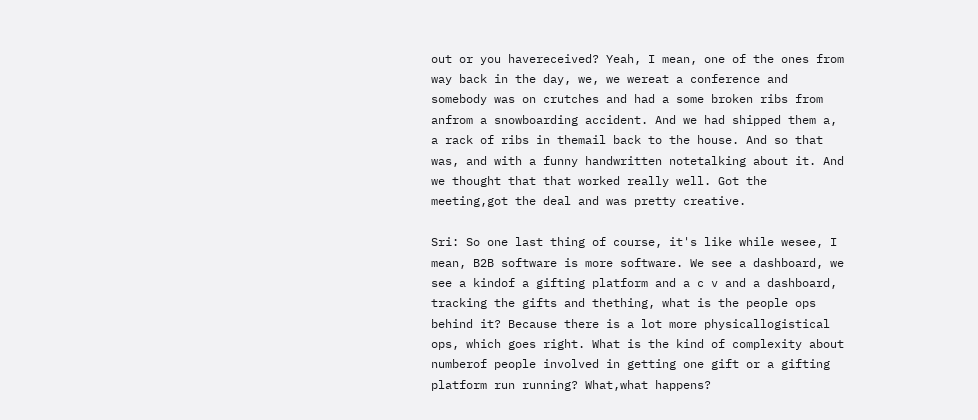out or you havereceived? Yeah, I mean, one of the ones from way back in the day, we, we wereat a conference and somebody was on crutches and had a some broken ribs from anfrom a snowboarding accident. And we had shipped them a, a rack of ribs in themail back to the house. And so that was, and with a funny handwritten notetalking about it. And we thought that that worked really well. Got the meeting,got the deal and was pretty creative.

Sri: So one last thing of course, it's like while wesee, I mean, B2B software is more software. We see a dashboard, we see a kindof a gifting platform and a c v and a dashboard, tracking the gifts and thething, what is the people ops behind it? Because there is a lot more physicallogistical ops, which goes right. What is the kind of complexity about numberof people involved in getting one gift or a gifting platform run running? What,what happens?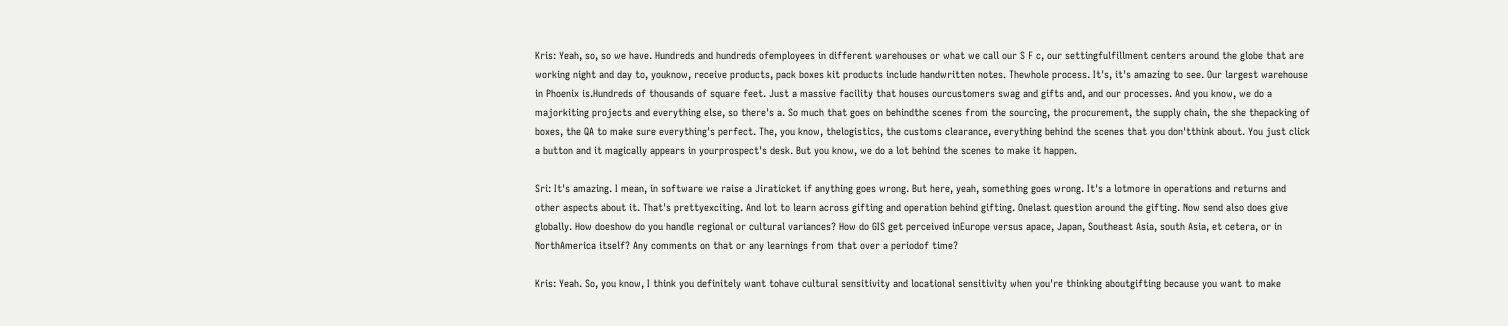Kris: Yeah, so, so we have. Hundreds and hundreds ofemployees in different warehouses or what we call our S F c, our settingfulfillment centers around the globe that are working night and day to, youknow, receive products, pack boxes kit products include handwritten notes. Thewhole process. It's, it's amazing to see. Our largest warehouse in Phoenix is.Hundreds of thousands of square feet. Just a massive facility that houses ourcustomers swag and gifts and, and our processes. And you know, we do a majorkiting projects and everything else, so there's a. So much that goes on behindthe scenes from the sourcing, the procurement, the supply chain, the she thepacking of boxes, the QA to make sure everything's perfect. The, you know, thelogistics, the customs clearance, everything behind the scenes that you don'tthink about. You just click a button and it magically appears in yourprospect's desk. But you know, we do a lot behind the scenes to make it happen.

Sri: It's amazing. I mean, in software we raise a Jiraticket if anything goes wrong. But here, yeah, something goes wrong. It's a lotmore in operations and returns and other aspects about it. That's prettyexciting. And lot to learn across gifting and operation behind gifting. Onelast question around the gifting. Now send also does give globally. How doeshow do you handle regional or cultural variances? How do GIS get perceived inEurope versus apace, Japan, Southeast Asia, south Asia, et cetera, or in NorthAmerica itself? Any comments on that or any learnings from that over a periodof time?

Kris: Yeah. So, you know, I think you definitely want tohave cultural sensitivity and locational sensitivity when you're thinking aboutgifting because you want to make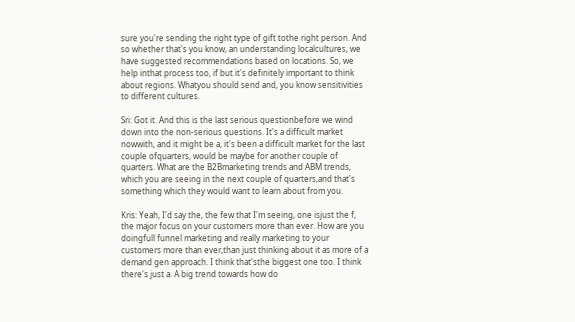sure you're sending the right type of gift tothe right person. And so whether that's you know, an understanding localcultures, we have suggested recommendations based on locations. So, we help inthat process too, if but it's definitely important to think about regions. Whatyou should send and, you know sensitivities to different cultures.

Sri: Got it. And this is the last serious questionbefore we wind down into the non-serious questions. It's a difficult market nowwith, and it might be a, it's been a difficult market for the last couple ofquarters, would be maybe for another couple of quarters. What are the B2Bmarketing trends and ABM trends, which you are seeing in the next couple of quarters,and that's something which they would want to learn about from you.

Kris: Yeah, I'd say the, the few that I'm seeing, one isjust the f, the major focus on your customers more than ever. How are you doingfull funnel marketing and really marketing to your customers more than ever,than just thinking about it as more of a demand gen approach. I think that'sthe biggest one too. I think there's just a. A big trend towards how do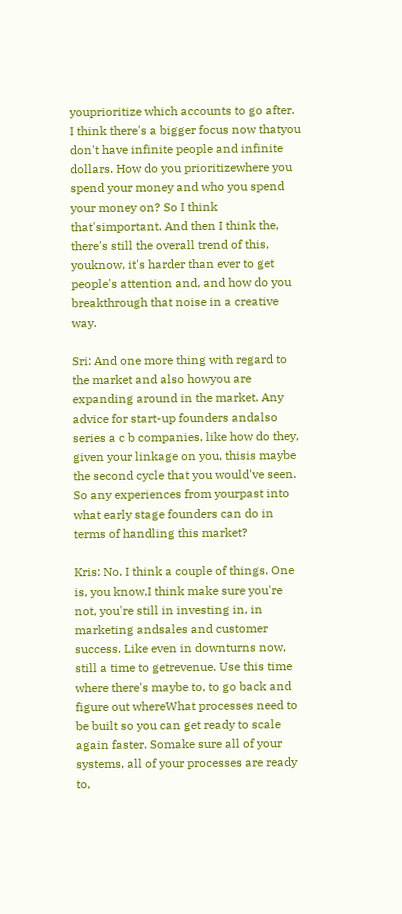youprioritize which accounts to go after. I think there's a bigger focus now thatyou don't have infinite people and infinite dollars. How do you prioritizewhere you spend your money and who you spend your money on? So I think that'simportant. And then I think the, there's still the overall trend of this, youknow, it's harder than ever to get people's attention and, and how do you breakthrough that noise in a creative way.

Sri: And one more thing with regard to the market and also howyou are expanding around in the market. Any advice for start-up founders andalso series a c b companies, like how do they, given your linkage on you, thisis maybe the second cycle that you would've seen. So any experiences from yourpast into what early stage founders can do in terms of handling this market?

Kris: No. I think a couple of things. One is, you know,I think make sure you're not, you're still in investing in, in marketing andsales and customer success. Like even in downturns now, still a time to getrevenue. Use this time where there's maybe to, to go back and figure out whereWhat processes need to be built so you can get ready to scale again faster. Somake sure all of your systems, all of your processes are ready to,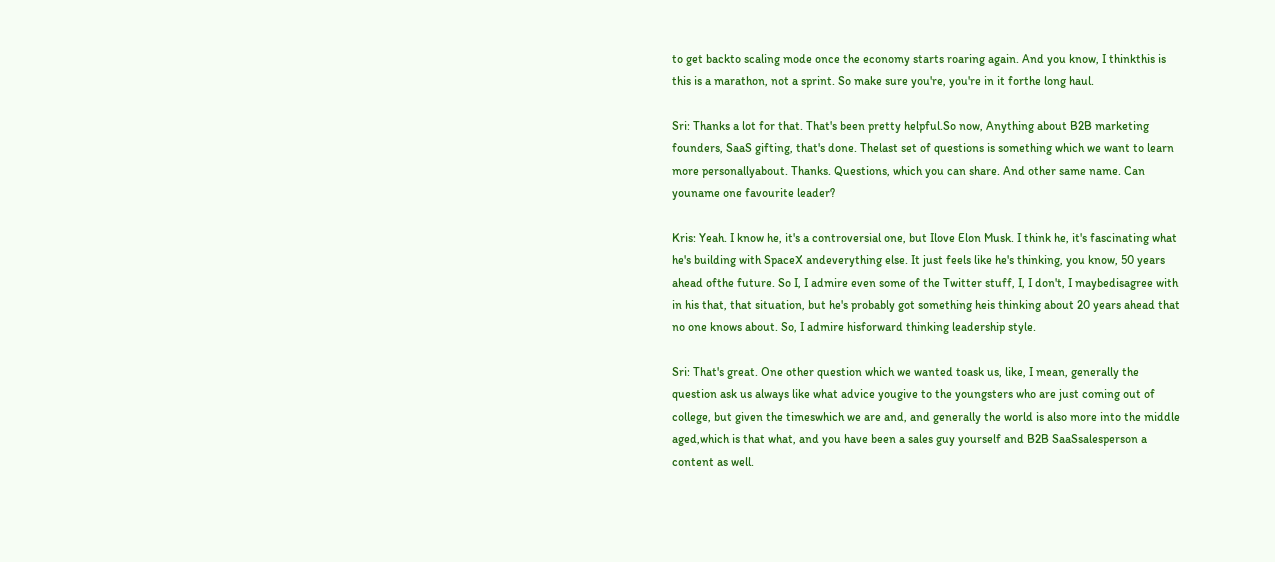to get backto scaling mode once the economy starts roaring again. And you know, I thinkthis is this is a marathon, not a sprint. So make sure you're, you're in it forthe long haul.

Sri: Thanks a lot for that. That's been pretty helpful.So now, Anything about B2B marketing founders, SaaS gifting, that's done. Thelast set of questions is something which we want to learn more personallyabout. Thanks. Questions, which you can share. And other same name. Can youname one favourite leader?

Kris: Yeah. I know he, it's a controversial one, but Ilove Elon Musk. I think he, it's fascinating what he's building with SpaceX andeverything else. It just feels like he's thinking, you know, 50 years ahead ofthe future. So I, I admire even some of the Twitter stuff, I, I don't, I maybedisagree with in his that, that situation, but he's probably got something heis thinking about 20 years ahead that no one knows about. So, I admire hisforward thinking leadership style.

Sri: That's great. One other question which we wanted toask us, like, I mean, generally the question ask us always like what advice yougive to the youngsters who are just coming out of college, but given the timeswhich we are and, and generally the world is also more into the middle aged,which is that what, and you have been a sales guy yourself and B2B SaaSsalesperson a content as well.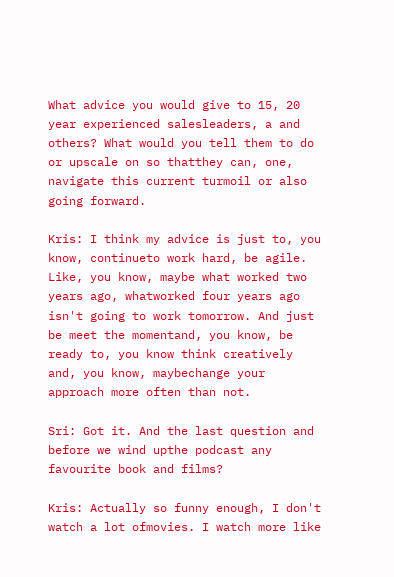What advice you would give to 15, 20 year experienced salesleaders, a and others? What would you tell them to do or upscale on so thatthey can, one, navigate this current turmoil or also going forward.

Kris: I think my advice is just to, you know, continueto work hard, be agile. Like, you know, maybe what worked two years ago, whatworked four years ago isn't going to work tomorrow. And just be meet the momentand, you know, be ready to, you know think creatively and, you know, maybechange your approach more often than not.

Sri: Got it. And the last question and before we wind upthe podcast any favourite book and films?

Kris: Actually so funny enough, I don't watch a lot ofmovies. I watch more like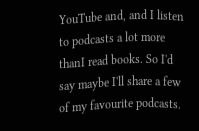YouTube and, and I listen to podcasts a lot more thanI read books. So I'd say maybe I'll share a few of my favourite podcasts.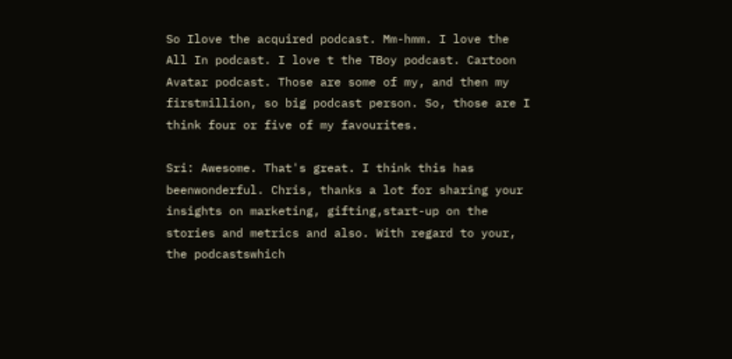So Ilove the acquired podcast. Mm-hmm. I love the All In podcast. I love t the TBoy podcast. Cartoon Avatar podcast. Those are some of my, and then my firstmillion, so big podcast person. So, those are I think four or five of my favourites.

Sri: Awesome. That's great. I think this has beenwonderful. Chris, thanks a lot for sharing your insights on marketing, gifting,start-up on the stories and metrics and also. With regard to your, the podcastswhich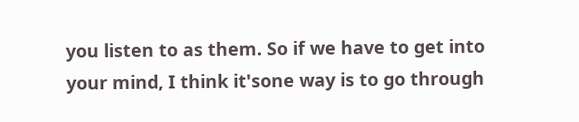you listen to as them. So if we have to get into your mind, I think it'sone way is to go through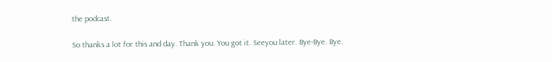the podcast.

So thanks a lot for this and day. Thank you. You got it. Seeyou later. Bye-Bye. Bye.